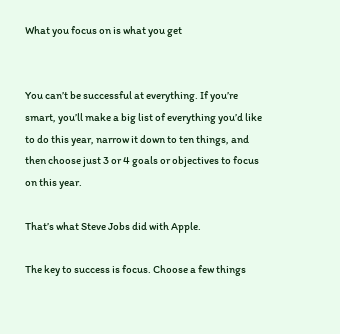What you focus on is what you get


You can’t be successful at everything. If you’re smart, you’ll make a big list of everything you’d like to do this year, narrow it down to ten things, and then choose just 3 or 4 goals or objectives to focus on this year.

That’s what Steve Jobs did with Apple.

The key to success is focus. Choose a few things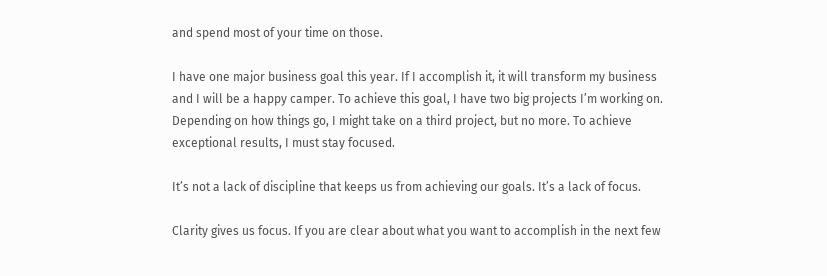and spend most of your time on those.

I have one major business goal this year. If I accomplish it, it will transform my business and I will be a happy camper. To achieve this goal, I have two big projects I’m working on. Depending on how things go, I might take on a third project, but no more. To achieve exceptional results, I must stay focused.

It’s not a lack of discipline that keeps us from achieving our goals. It’s a lack of focus.

Clarity gives us focus. If you are clear about what you want to accomplish in the next few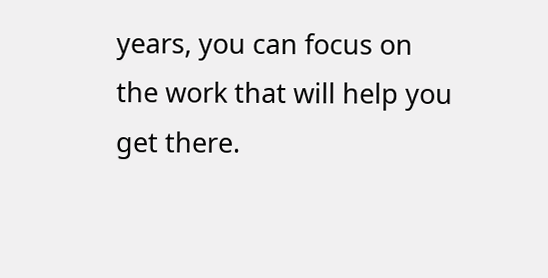years, you can focus on the work that will help you get there.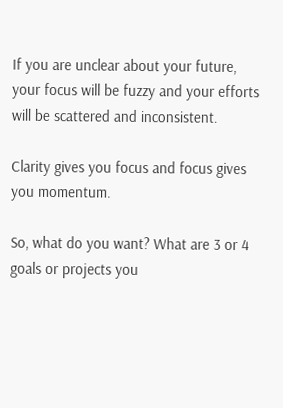If you are unclear about your future, your focus will be fuzzy and your efforts will be scattered and inconsistent.

Clarity gives you focus and focus gives you momentum.

So, what do you want? What are 3 or 4 goals or projects you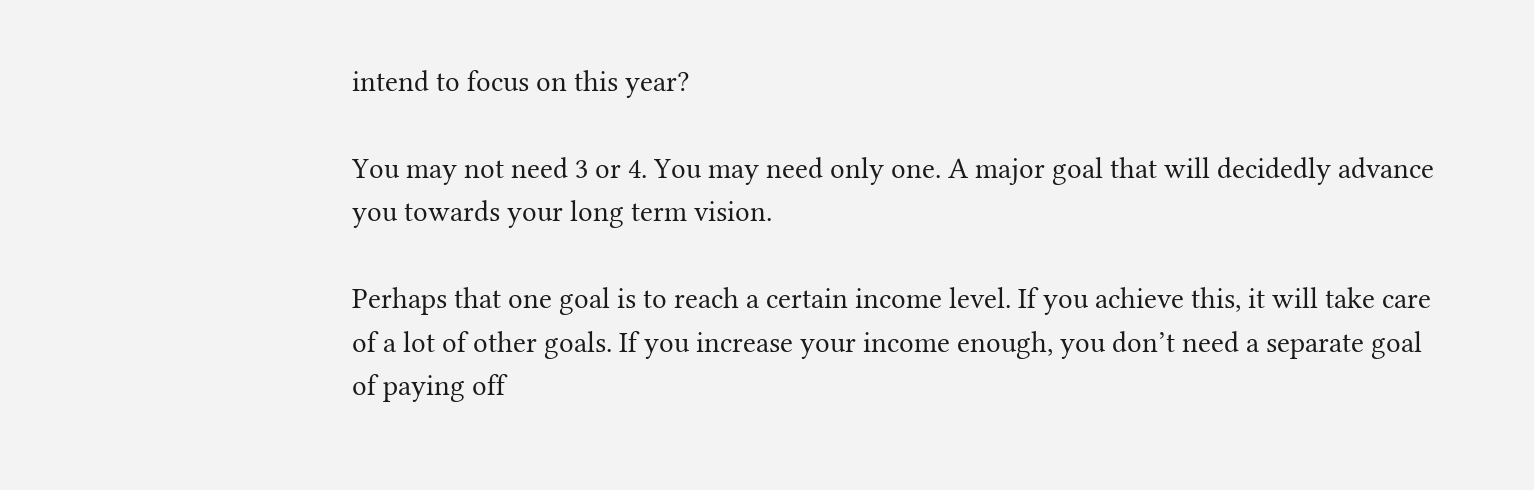intend to focus on this year?

You may not need 3 or 4. You may need only one. A major goal that will decidedly advance you towards your long term vision.

Perhaps that one goal is to reach a certain income level. If you achieve this, it will take care of a lot of other goals. If you increase your income enough, you don’t need a separate goal of paying off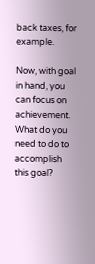back taxes, for example.

Now, with goal in hand, you can focus on achievement. What do you need to do to accomplish this goal?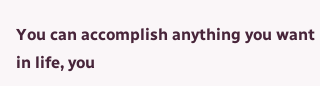You can accomplish anything you want in life, you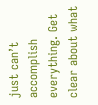just can’t accomplish everything. Get clear about what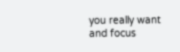you really want and focus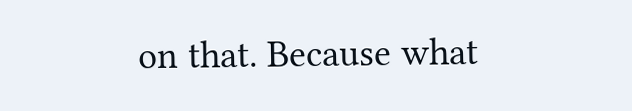on that. Because what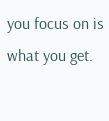you focus on is what you get.